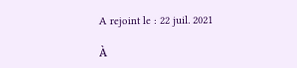A rejoint le : 22 juil. 2021

À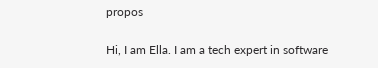propos

Hi, I am Ella. I am a tech expert in software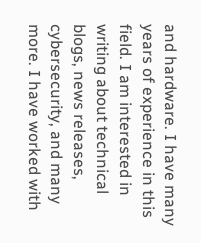and hardware. I have many years of experience in this field. I am interested in writing about technical blogs, news releases, cybersecurity, and many more. I have worked with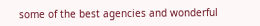some of the best agencies and wonderful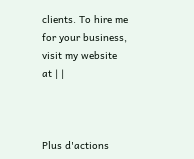clients. To hire me for your business, visit my website at | |



Plus d'actions